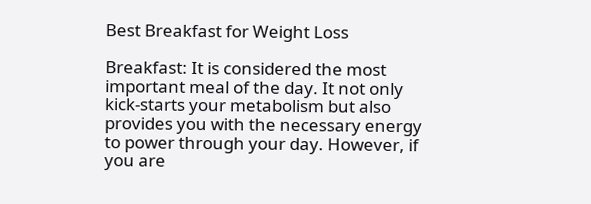Best Breakfast for Weight Loss

Breakfast: It is considered the most important meal of the day. It not only kick-starts your metabolism but also provides you with the necessary energy to power through your day. However, if you are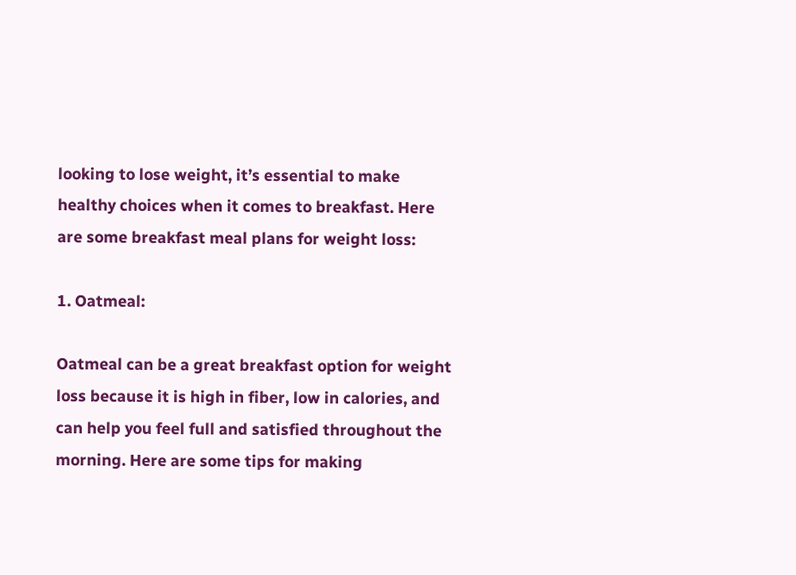looking to lose weight, it’s essential to make healthy choices when it comes to breakfast. Here are some breakfast meal plans for weight loss:

1. Oatmeal:

Oatmeal can be a great breakfast option for weight loss because it is high in fiber, low in calories, and can help you feel full and satisfied throughout the morning. Here are some tips for making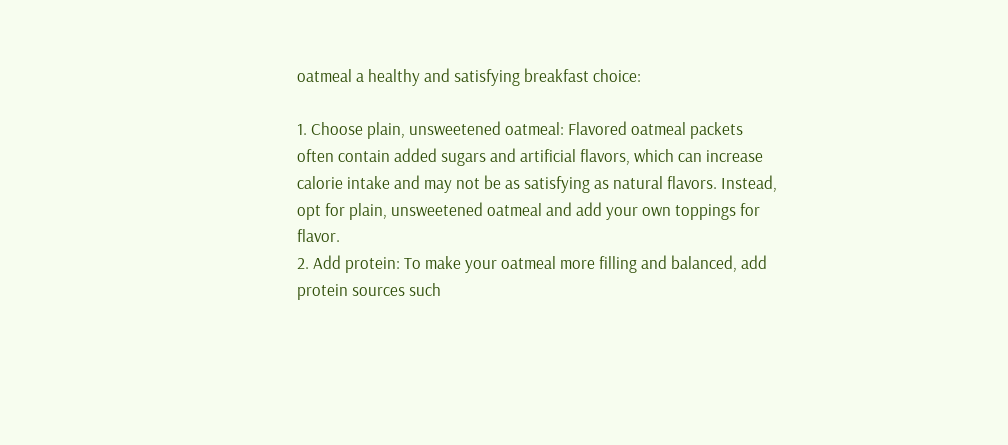oatmeal a healthy and satisfying breakfast choice:

1. Choose plain, unsweetened oatmeal: Flavored oatmeal packets often contain added sugars and artificial flavors, which can increase calorie intake and may not be as satisfying as natural flavors. Instead, opt for plain, unsweetened oatmeal and add your own toppings for flavor.
2. Add protein: To make your oatmeal more filling and balanced, add protein sources such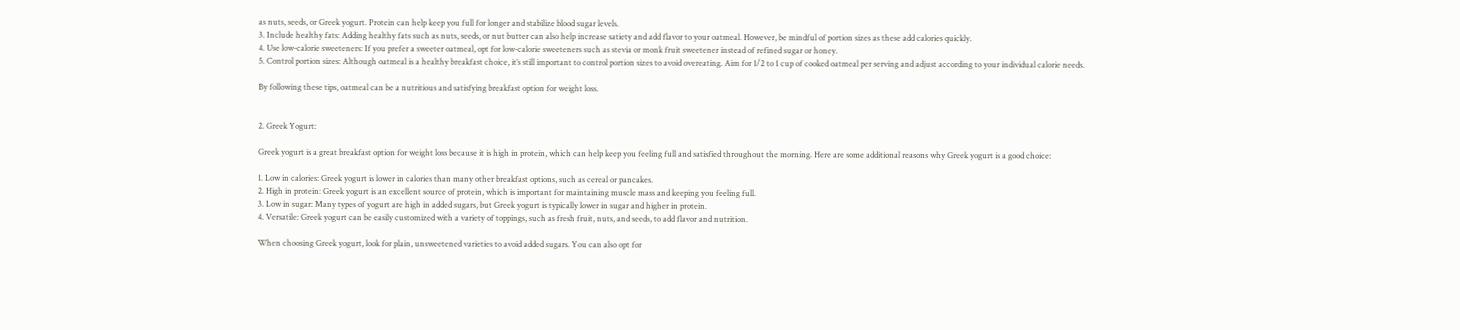as nuts, seeds, or Greek yogurt. Protein can help keep you full for longer and stabilize blood sugar levels.
3. Include healthy fats: Adding healthy fats such as nuts, seeds, or nut butter can also help increase satiety and add flavor to your oatmeal. However, be mindful of portion sizes as these add calories quickly.
4. Use low-calorie sweeteners: If you prefer a sweeter oatmeal, opt for low-calorie sweeteners such as stevia or monk fruit sweetener instead of refined sugar or honey.
5. Control portion sizes: Although oatmeal is a healthy breakfast choice, it’s still important to control portion sizes to avoid overeating. Aim for 1/2 to 1 cup of cooked oatmeal per serving and adjust according to your individual calorie needs.

By following these tips, oatmeal can be a nutritious and satisfying breakfast option for weight loss.


2. Greek Yogurt:

Greek yogurt is a great breakfast option for weight loss because it is high in protein, which can help keep you feeling full and satisfied throughout the morning. Here are some additional reasons why Greek yogurt is a good choice:

1. Low in calories: Greek yogurt is lower in calories than many other breakfast options, such as cereal or pancakes.
2. High in protein: Greek yogurt is an excellent source of protein, which is important for maintaining muscle mass and keeping you feeling full.
3. Low in sugar: Many types of yogurt are high in added sugars, but Greek yogurt is typically lower in sugar and higher in protein.
4. Versatile: Greek yogurt can be easily customized with a variety of toppings, such as fresh fruit, nuts, and seeds, to add flavor and nutrition.

When choosing Greek yogurt, look for plain, unsweetened varieties to avoid added sugars. You can also opt for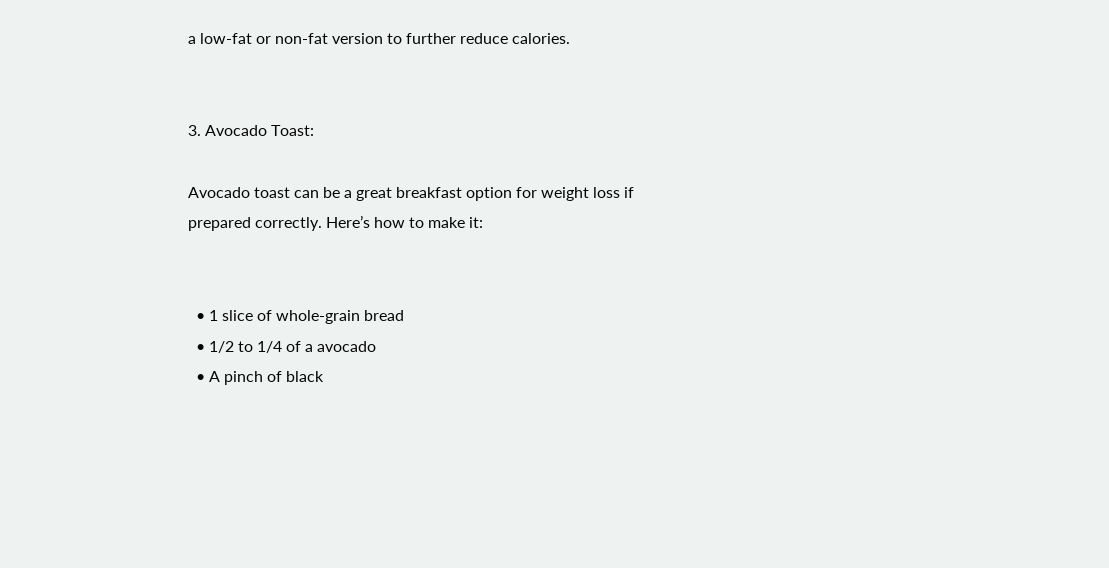a low-fat or non-fat version to further reduce calories.


3. Avocado Toast:

Avocado toast can be a great breakfast option for weight loss if prepared correctly. Here’s how to make it:


  • 1 slice of whole-grain bread
  • 1/2 to 1/4 of a avocado
  • A pinch of black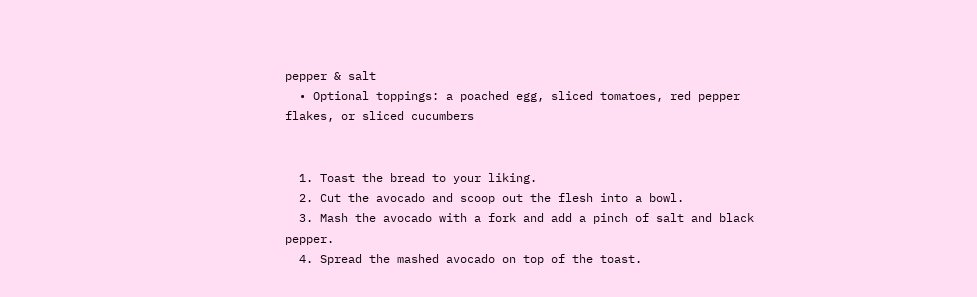pepper & salt
  • Optional toppings: a poached egg, sliced tomatoes, red pepper flakes, or sliced cucumbers


  1. Toast the bread to your liking.
  2. Cut the avocado and scoop out the flesh into a bowl.
  3. Mash the avocado with a fork and add a pinch of salt and black pepper.
  4. Spread the mashed avocado on top of the toast.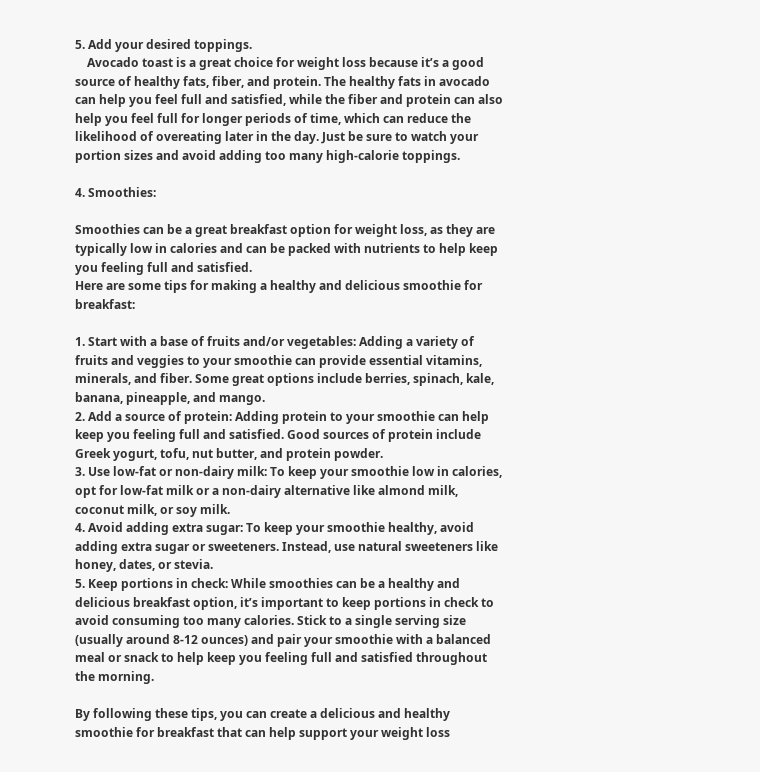5. Add your desired toppings.
    Avocado toast is a great choice for weight loss because it’s a good source of healthy fats, fiber, and protein. The healthy fats in avocado can help you feel full and satisfied, while the fiber and protein can also help you feel full for longer periods of time, which can reduce the likelihood of overeating later in the day. Just be sure to watch your portion sizes and avoid adding too many high-calorie toppings.

4. Smoothies:

Smoothies can be a great breakfast option for weight loss, as they are typically low in calories and can be packed with nutrients to help keep you feeling full and satisfied.
Here are some tips for making a healthy and delicious smoothie for breakfast:

1. Start with a base of fruits and/or vegetables: Adding a variety of fruits and veggies to your smoothie can provide essential vitamins, minerals, and fiber. Some great options include berries, spinach, kale, banana, pineapple, and mango.
2. Add a source of protein: Adding protein to your smoothie can help keep you feeling full and satisfied. Good sources of protein include Greek yogurt, tofu, nut butter, and protein powder.
3. Use low-fat or non-dairy milk: To keep your smoothie low in calories, opt for low-fat milk or a non-dairy alternative like almond milk, coconut milk, or soy milk.
4. Avoid adding extra sugar: To keep your smoothie healthy, avoid adding extra sugar or sweeteners. Instead, use natural sweeteners like honey, dates, or stevia.
5. Keep portions in check: While smoothies can be a healthy and delicious breakfast option, it’s important to keep portions in check to avoid consuming too many calories. Stick to a single serving size (usually around 8-12 ounces) and pair your smoothie with a balanced meal or snack to help keep you feeling full and satisfied throughout the morning.

By following these tips, you can create a delicious and healthy smoothie for breakfast that can help support your weight loss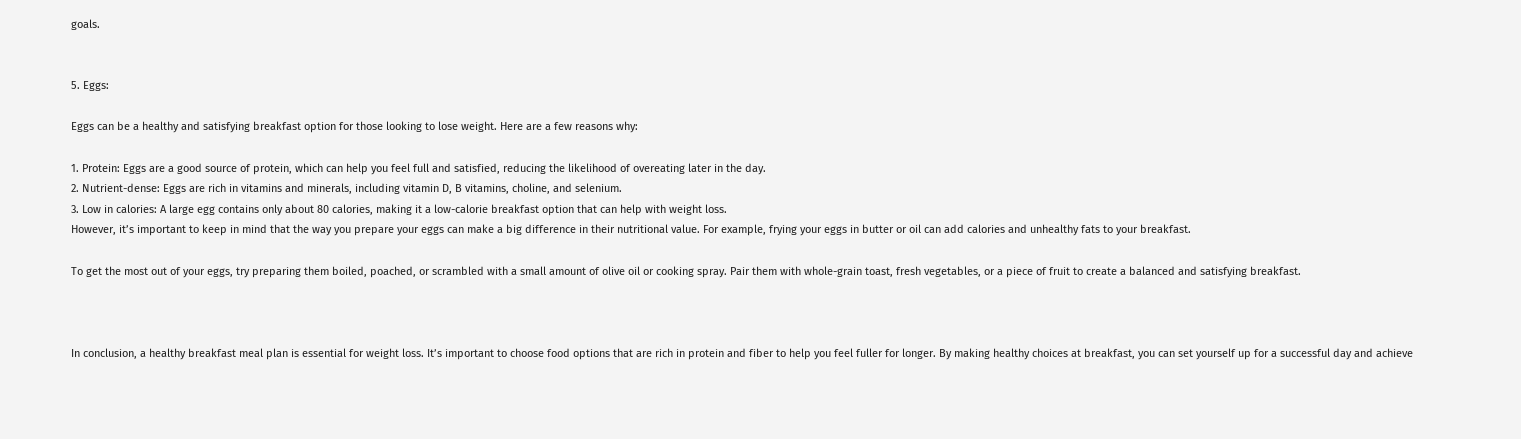goals.


5. Eggs:

Eggs can be a healthy and satisfying breakfast option for those looking to lose weight. Here are a few reasons why:

1. Protein: Eggs are a good source of protein, which can help you feel full and satisfied, reducing the likelihood of overeating later in the day.
2. Nutrient-dense: Eggs are rich in vitamins and minerals, including vitamin D, B vitamins, choline, and selenium.
3. Low in calories: A large egg contains only about 80 calories, making it a low-calorie breakfast option that can help with weight loss.
However, it’s important to keep in mind that the way you prepare your eggs can make a big difference in their nutritional value. For example, frying your eggs in butter or oil can add calories and unhealthy fats to your breakfast.

To get the most out of your eggs, try preparing them boiled, poached, or scrambled with a small amount of olive oil or cooking spray. Pair them with whole-grain toast, fresh vegetables, or a piece of fruit to create a balanced and satisfying breakfast.



In conclusion, a healthy breakfast meal plan is essential for weight loss. It’s important to choose food options that are rich in protein and fiber to help you feel fuller for longer. By making healthy choices at breakfast, you can set yourself up for a successful day and achieve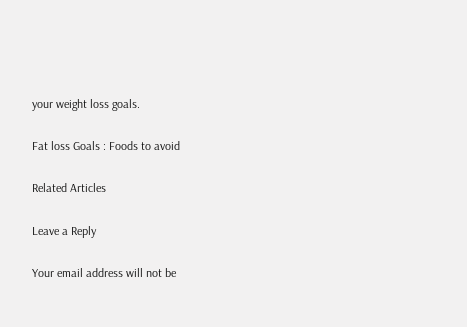your weight loss goals.

Fat loss Goals : Foods to avoid

Related Articles

Leave a Reply

Your email address will not be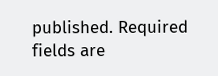published. Required fields are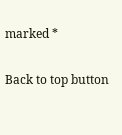marked *

Back to top button